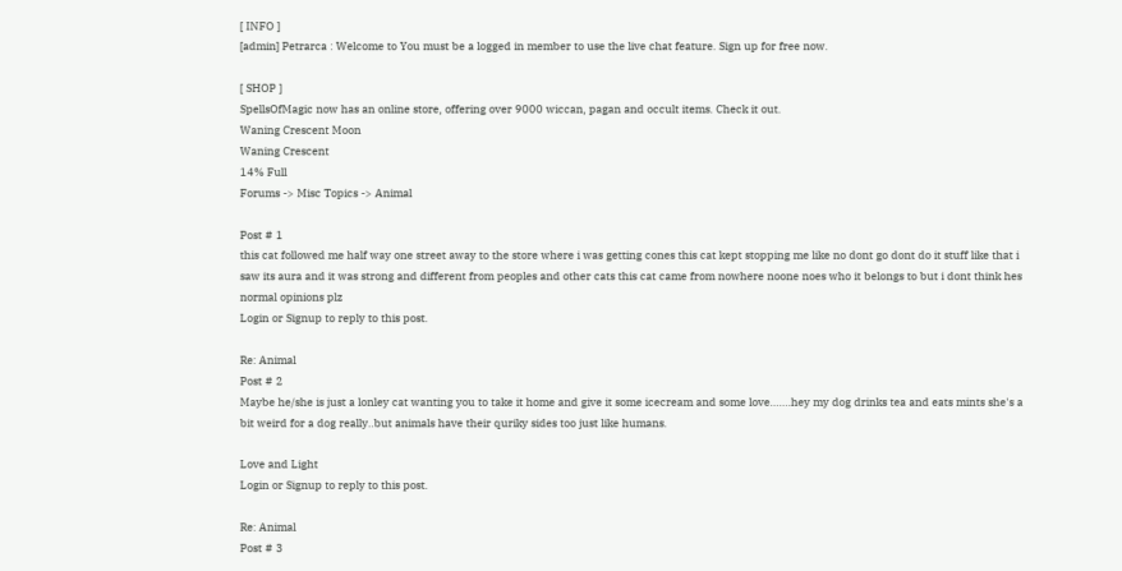[ INFO ]
[admin] Petrarca : Welcome to You must be a logged in member to use the live chat feature. Sign up for free now.

[ SHOP ]
SpellsOfMagic now has an online store, offering over 9000 wiccan, pagan and occult items. Check it out.
Waning Crescent Moon
Waning Crescent
14% Full
Forums -> Misc Topics -> Animal

Post # 1
this cat followed me half way one street away to the store where i was getting cones this cat kept stopping me like no dont go dont do it stuff like that i saw its aura and it was strong and different from peoples and other cats this cat came from nowhere noone noes who it belongs to but i dont think hes normal opinions plz
Login or Signup to reply to this post.

Re: Animal
Post # 2
Maybe he/she is just a lonley cat wanting you to take it home and give it some icecream and some love.......hey my dog drinks tea and eats mints she's a bit weird for a dog really..but animals have their quriky sides too just like humans.

Love and Light
Login or Signup to reply to this post.

Re: Animal
Post # 3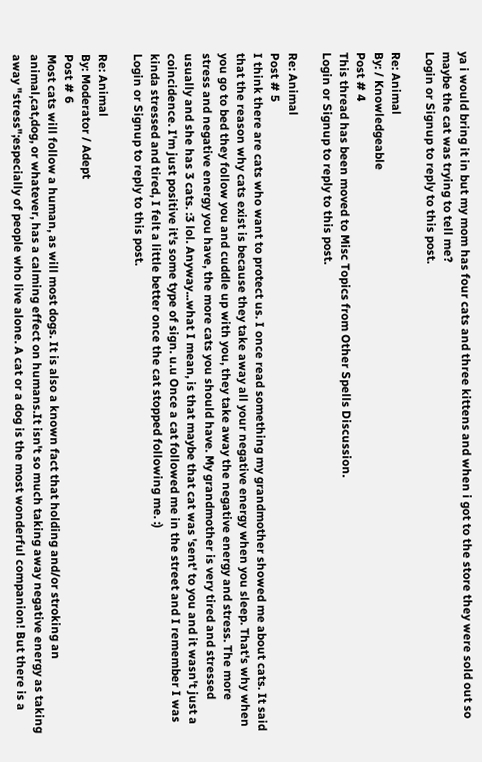ya i would bring it in but my mom has four cats and three kittens and when i got to the store they were sold out so maybe the cat was trying to tell me?
Login or Signup to reply to this post.

Re: Animal
By: / Knowledgeable
Post # 4
This thread has been moved to Misc Topics from Other Spells Discussion.
Login or Signup to reply to this post.

Re: Animal
Post # 5
I think there are cats who want to protect us. I once read something my grandmother showed me about cats. It said that the reason why cats exist is because they take away all your negative energy when you sleep. That's why when you go to bed they follow you and cuddle up with you, they take away the negative energy and stress. The more stress and negative energy you have, the more cats you should have. My grandmother is very tired and stressed usually and she has 3 cats. :3 lol. Anyway...what I mean, is that maybe that cat was 'sent' to you and it wasn't just a coincidence. I'm just positive it's some type of sign. u.u Once a cat followed me in the street and I remember I was kinda stressed and tired, I felt a little better once the cat stopped following me. :)
Login or Signup to reply to this post.

Re: Animal
By: Moderator / Adept
Post # 6
Most cats will follow a human, as will most dogs. It is also a known fact that holding and/or stroking an animal,cat,dog, or whatever, has a calming effect on humans.It isn't so much taking away negative energy as taking away "stress";especially of people who live alone. A cat or a dog is the most wonderful companion! But there is a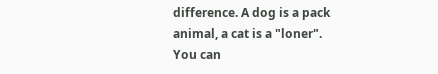difference. A dog is a pack animal, a cat is a "loner".
You can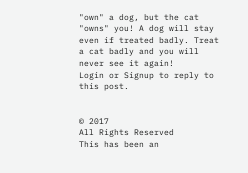"own" a dog, but the cat "owns" you! A dog will stay even if treated badly. Treat a cat badly and you will never see it again!
Login or Signup to reply to this post.


© 2017
All Rights Reserved
This has been an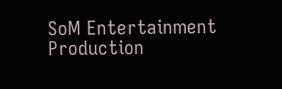SoM Entertainment Production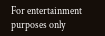For entertainment purposes only